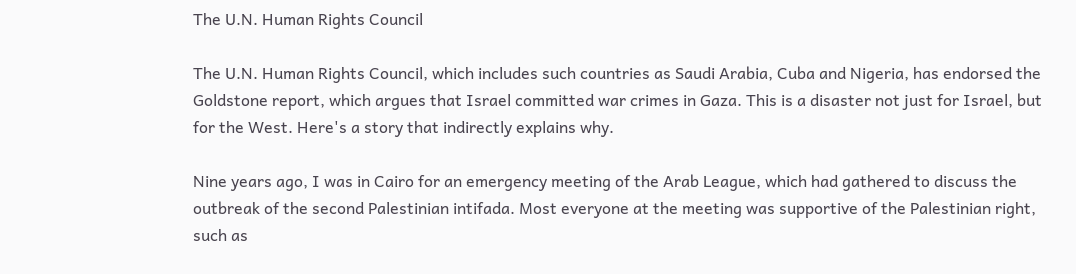The U.N. Human Rights Council

The U.N. Human Rights Council, which includes such countries as Saudi Arabia, Cuba and Nigeria, has endorsed the Goldstone report, which argues that Israel committed war crimes in Gaza. This is a disaster not just for Israel, but for the West. Here's a story that indirectly explains why.

Nine years ago, I was in Cairo for an emergency meeting of the Arab League, which had gathered to discuss the outbreak of the second Palestinian intifada. Most everyone at the meeting was supportive of the Palestinian right, such as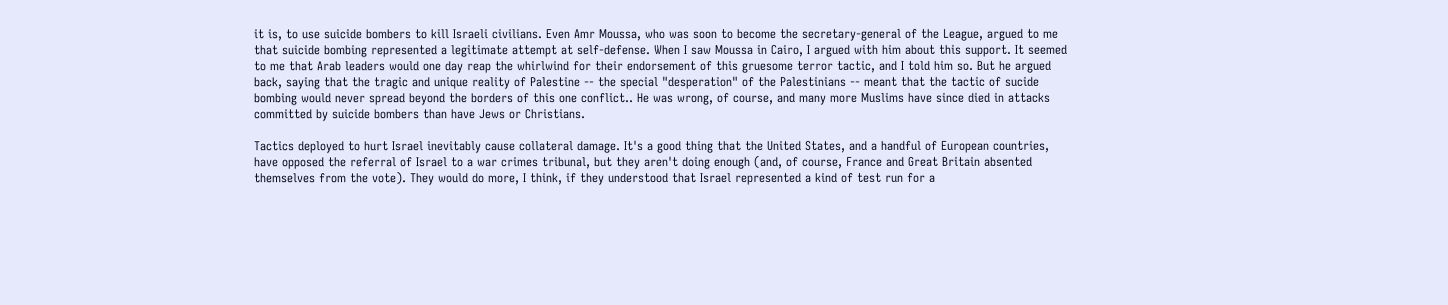it is, to use suicide bombers to kill Israeli civilians. Even Amr Moussa, who was soon to become the secretary-general of the League, argued to me that suicide bombing represented a legitimate attempt at self-defense. When I saw Moussa in Cairo, I argued with him about this support. It seemed to me that Arab leaders would one day reap the whirlwind for their endorsement of this gruesome terror tactic, and I told him so. But he argued back, saying that the tragic and unique reality of Palestine -- the special "desperation" of the Palestinians -- meant that the tactic of sucide bombing would never spread beyond the borders of this one conflict.. He was wrong, of course, and many more Muslims have since died in attacks committed by suicide bombers than have Jews or Christians.

Tactics deployed to hurt Israel inevitably cause collateral damage. It's a good thing that the United States, and a handful of European countries, have opposed the referral of Israel to a war crimes tribunal, but they aren't doing enough (and, of course, France and Great Britain absented themselves from the vote). They would do more, I think, if they understood that Israel represented a kind of test run for a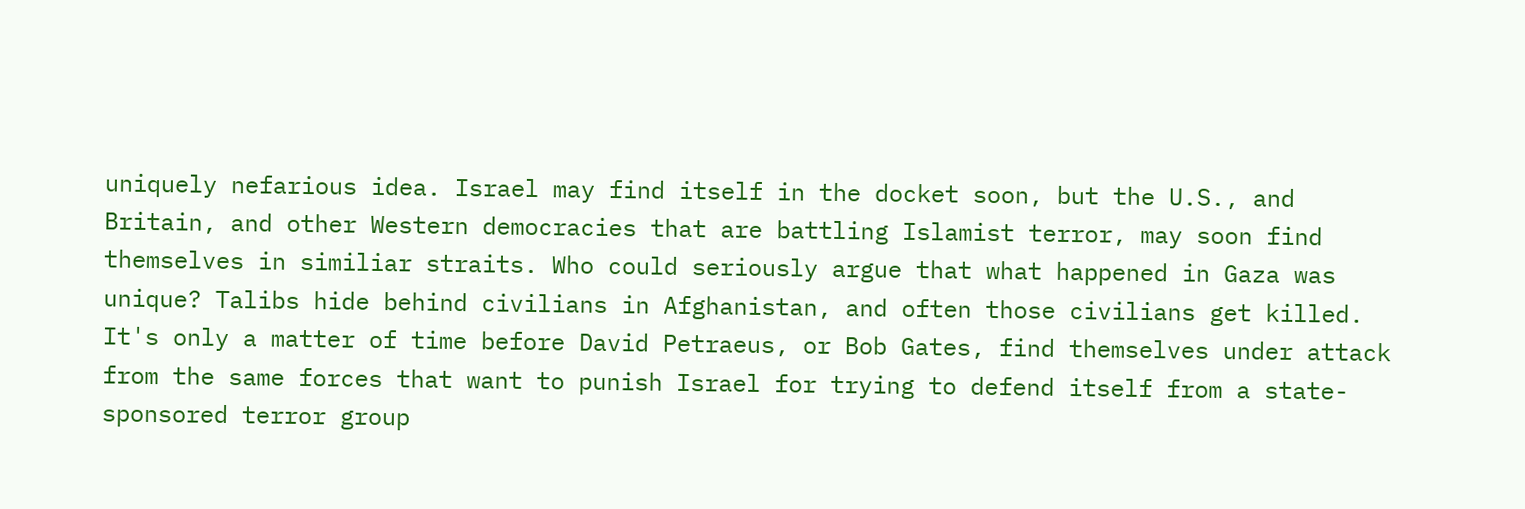uniquely nefarious idea. Israel may find itself in the docket soon, but the U.S., and Britain, and other Western democracies that are battling Islamist terror, may soon find themselves in similiar straits. Who could seriously argue that what happened in Gaza was unique? Talibs hide behind civilians in Afghanistan, and often those civilians get killed. It's only a matter of time before David Petraeus, or Bob Gates, find themselves under attack from the same forces that want to punish Israel for trying to defend itself from a state-sponsored terror group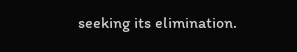seeking its elimination.